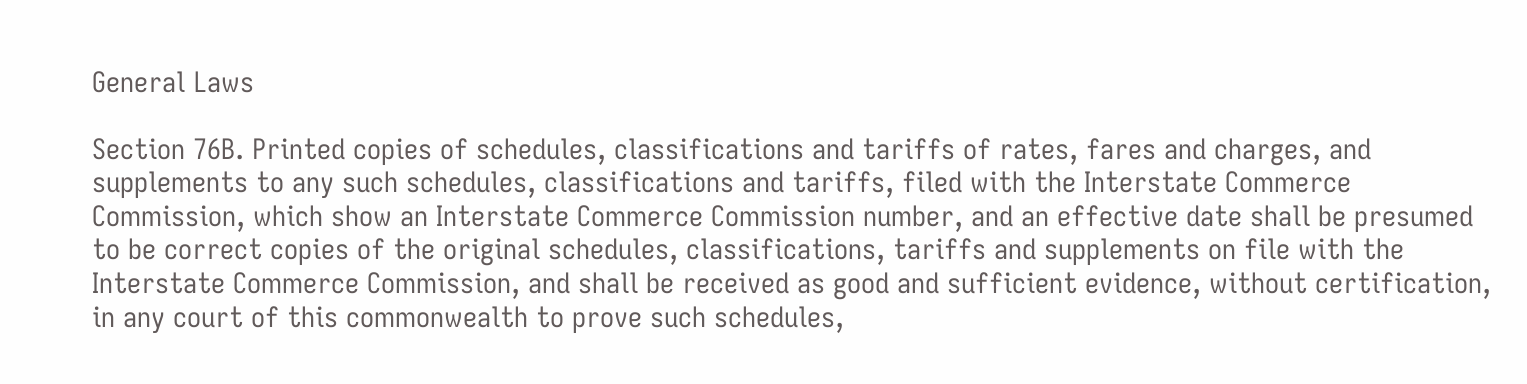General Laws

Section 76B. Printed copies of schedules, classifications and tariffs of rates, fares and charges, and supplements to any such schedules, classifications and tariffs, filed with the Interstate Commerce Commission, which show an Interstate Commerce Commission number, and an effective date shall be presumed to be correct copies of the original schedules, classifications, tariffs and supplements on file with the Interstate Commerce Commission, and shall be received as good and sufficient evidence, without certification, in any court of this commonwealth to prove such schedules,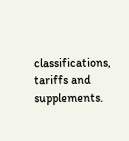classifications, tariffs and supplements.